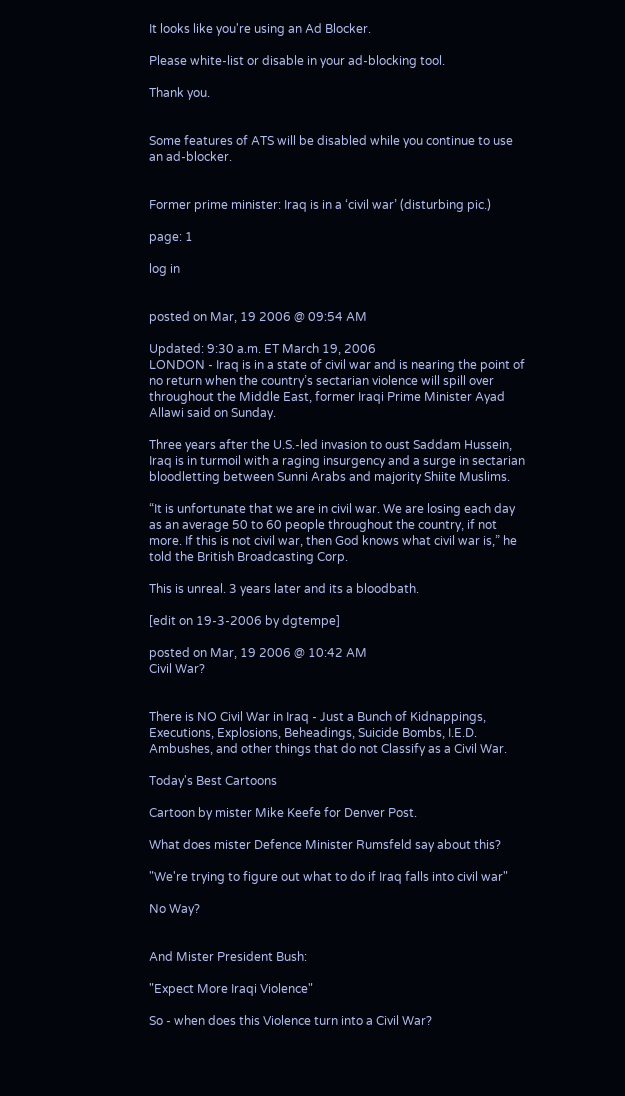It looks like you're using an Ad Blocker.

Please white-list or disable in your ad-blocking tool.

Thank you.


Some features of ATS will be disabled while you continue to use an ad-blocker.


Former prime minister: Iraq is in a ‘civil war’ (disturbing pic.)

page: 1

log in


posted on Mar, 19 2006 @ 09:54 AM

Updated: 9:30 a.m. ET March 19, 2006
LONDON - Iraq is in a state of civil war and is nearing the point of no return when the country’s sectarian violence will spill over throughout the Middle East, former Iraqi Prime Minister Ayad Allawi said on Sunday.

Three years after the U.S.-led invasion to oust Saddam Hussein, Iraq is in turmoil with a raging insurgency and a surge in sectarian bloodletting between Sunni Arabs and majority Shiite Muslims.

“It is unfortunate that we are in civil war. We are losing each day as an average 50 to 60 people throughout the country, if not more. If this is not civil war, then God knows what civil war is,” he told the British Broadcasting Corp.

This is unreal. 3 years later and its a bloodbath.

[edit on 19-3-2006 by dgtempe]

posted on Mar, 19 2006 @ 10:42 AM
Civil War?


There is NO Civil War in Iraq - Just a Bunch of Kidnappings, Executions, Explosions, Beheadings, Suicide Bombs, I.E.D. Ambushes, and other things that do not Classify as a Civil War.

Today's Best Cartoons

Cartoon by mister Mike Keefe for Denver Post.

What does mister Defence Minister Rumsfeld say about this?

"We're trying to figure out what to do if Iraq falls into civil war"

No Way?


And Mister President Bush:

"Expect More Iraqi Violence"

So - when does this Violence turn into a Civil War?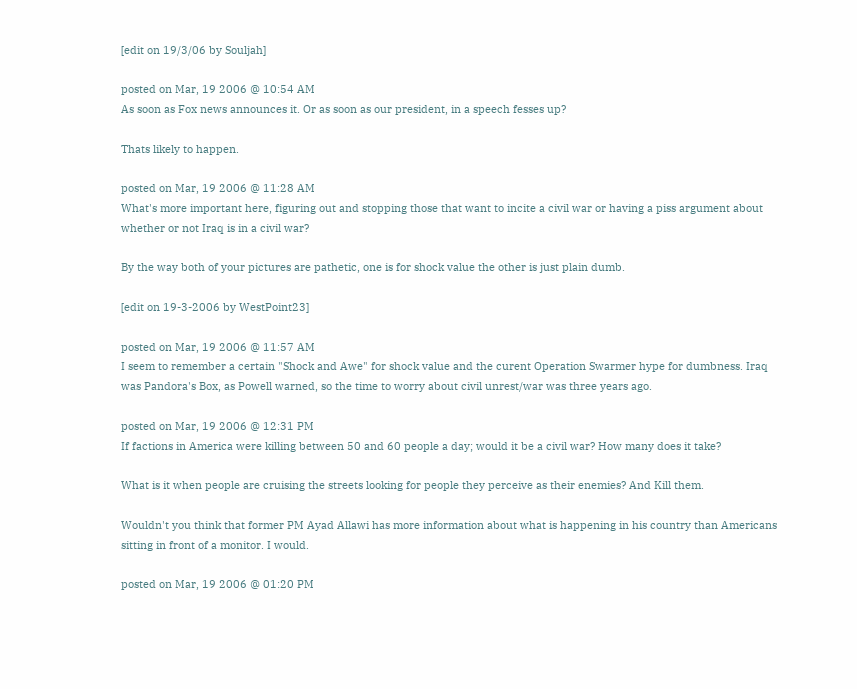[edit on 19/3/06 by Souljah]

posted on Mar, 19 2006 @ 10:54 AM
As soon as Fox news announces it. Or as soon as our president, in a speech fesses up?

Thats likely to happen.

posted on Mar, 19 2006 @ 11:28 AM
What's more important here, figuring out and stopping those that want to incite a civil war or having a piss argument about whether or not Iraq is in a civil war?

By the way both of your pictures are pathetic, one is for shock value the other is just plain dumb.

[edit on 19-3-2006 by WestPoint23]

posted on Mar, 19 2006 @ 11:57 AM
I seem to remember a certain "Shock and Awe" for shock value and the curent Operation Swarmer hype for dumbness. Iraq was Pandora's Box, as Powell warned, so the time to worry about civil unrest/war was three years ago.

posted on Mar, 19 2006 @ 12:31 PM
If factions in America were killing between 50 and 60 people a day; would it be a civil war? How many does it take?

What is it when people are cruising the streets looking for people they perceive as their enemies? And Kill them.

Wouldn't you think that former PM Ayad Allawi has more information about what is happening in his country than Americans sitting in front of a monitor. I would.

posted on Mar, 19 2006 @ 01:20 PM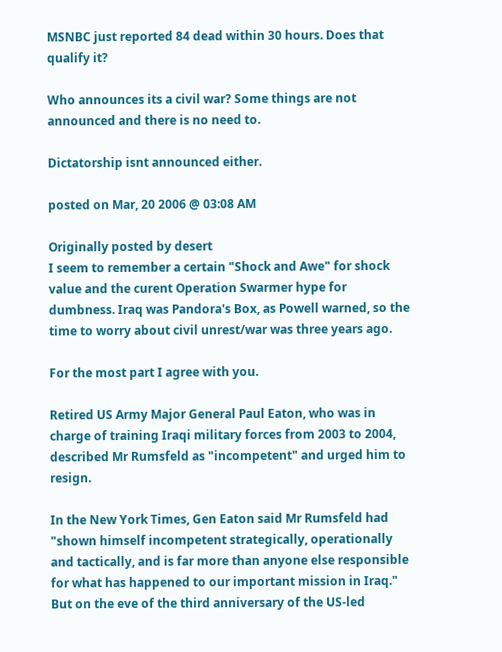MSNBC just reported 84 dead within 30 hours. Does that qualify it?

Who announces its a civil war? Some things are not announced and there is no need to.

Dictatorship isnt announced either.

posted on Mar, 20 2006 @ 03:08 AM

Originally posted by desert
I seem to remember a certain "Shock and Awe" for shock value and the curent Operation Swarmer hype for dumbness. Iraq was Pandora's Box, as Powell warned, so the time to worry about civil unrest/war was three years ago.

For the most part I agree with you.

Retired US Army Major General Paul Eaton, who was in charge of training Iraqi military forces from 2003 to 2004, described Mr Rumsfeld as "incompetent" and urged him to resign.

In the New York Times, Gen Eaton said Mr Rumsfeld had "shown himself incompetent strategically, operationally and tactically, and is far more than anyone else responsible for what has happened to our important mission in Iraq."
But on the eve of the third anniversary of the US-led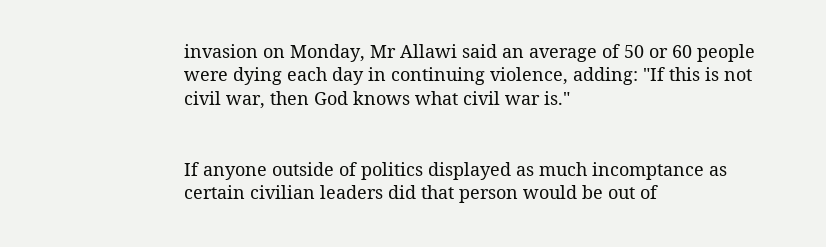invasion on Monday, Mr Allawi said an average of 50 or 60 people were dying each day in continuing violence, adding: "If this is not civil war, then God knows what civil war is."


If anyone outside of politics displayed as much incomptance as certain civilian leaders did that person would be out of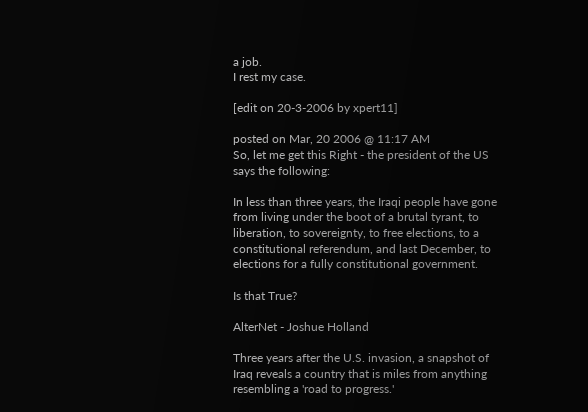a job.
I rest my case.

[edit on 20-3-2006 by xpert11]

posted on Mar, 20 2006 @ 11:17 AM
So, let me get this Right - the president of the US says the following:

In less than three years, the Iraqi people have gone from living under the boot of a brutal tyrant, to liberation, to sovereignty, to free elections, to a constitutional referendum, and last December, to elections for a fully constitutional government.

Is that True?

AlterNet - Joshue Holland

Three years after the U.S. invasion, a snapshot of Iraq reveals a country that is miles from anything resembling a 'road to progress.'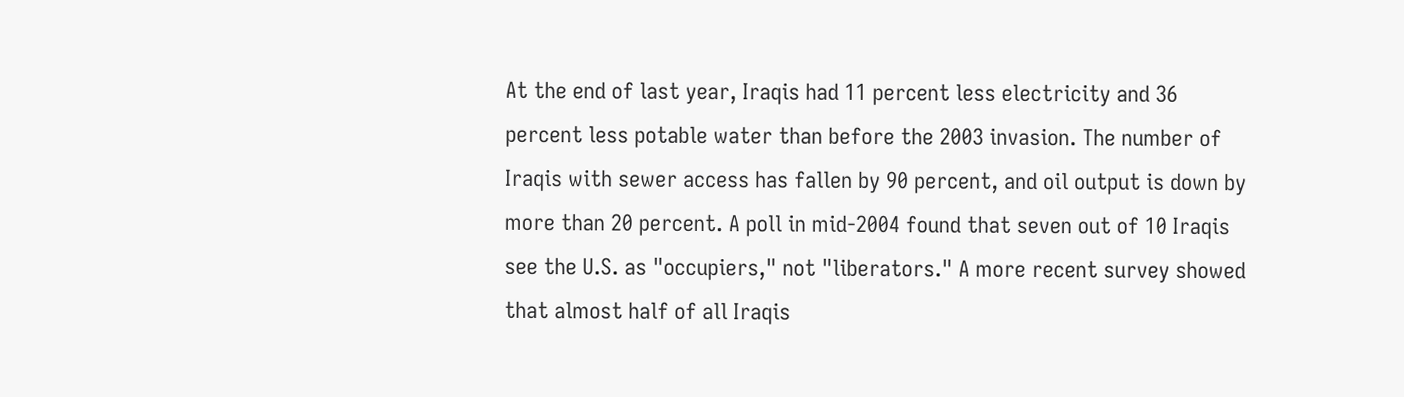At the end of last year, Iraqis had 11 percent less electricity and 36 percent less potable water than before the 2003 invasion. The number of Iraqis with sewer access has fallen by 90 percent, and oil output is down by more than 20 percent. A poll in mid-2004 found that seven out of 10 Iraqis see the U.S. as "occupiers," not "liberators." A more recent survey showed that almost half of all Iraqis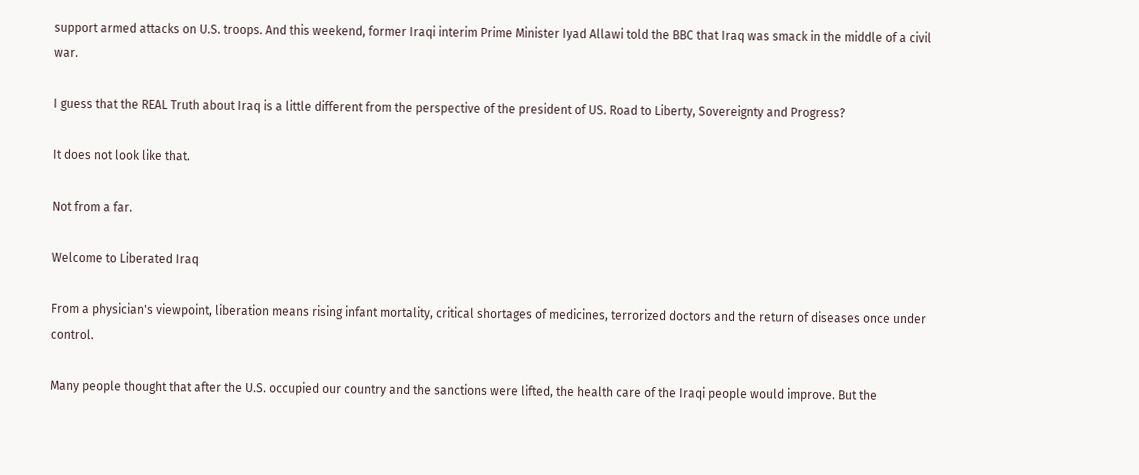support armed attacks on U.S. troops. And this weekend, former Iraqi interim Prime Minister Iyad Allawi told the BBC that Iraq was smack in the middle of a civil war.

I guess that the REAL Truth about Iraq is a little different from the perspective of the president of US. Road to Liberty, Sovereignty and Progress?

It does not look like that.

Not from a far.

Welcome to Liberated Iraq

From a physician's viewpoint, liberation means rising infant mortality, critical shortages of medicines, terrorized doctors and the return of diseases once under control.

Many people thought that after the U.S. occupied our country and the sanctions were lifted, the health care of the Iraqi people would improve. But the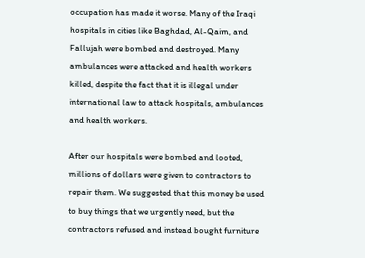occupation has made it worse. Many of the Iraqi hospitals in cities like Baghdad, Al-Qaim, and Fallujah were bombed and destroyed. Many ambulances were attacked and health workers killed, despite the fact that it is illegal under international law to attack hospitals, ambulances and health workers.

After our hospitals were bombed and looted, millions of dollars were given to contractors to repair them. We suggested that this money be used to buy things that we urgently need, but the contractors refused and instead bought furniture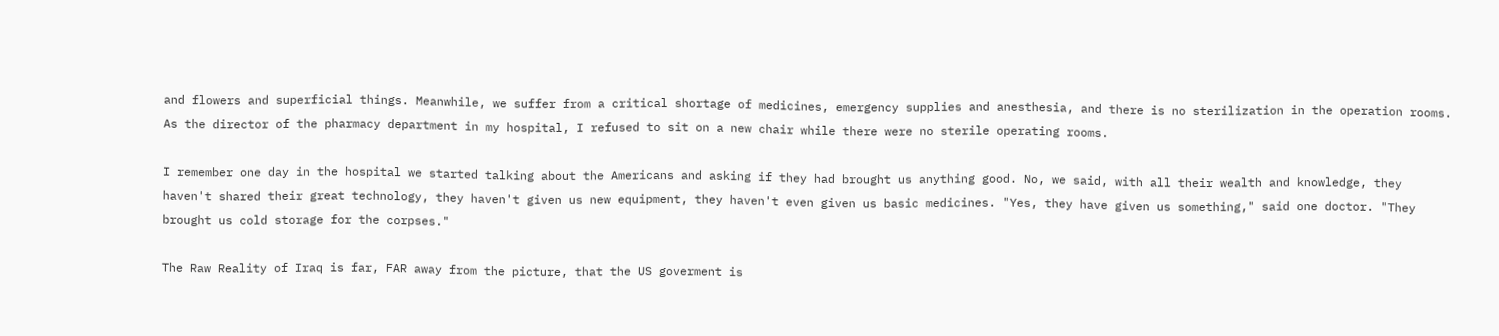and flowers and superficial things. Meanwhile, we suffer from a critical shortage of medicines, emergency supplies and anesthesia, and there is no sterilization in the operation rooms. As the director of the pharmacy department in my hospital, I refused to sit on a new chair while there were no sterile operating rooms.

I remember one day in the hospital we started talking about the Americans and asking if they had brought us anything good. No, we said, with all their wealth and knowledge, they haven't shared their great technology, they haven't given us new equipment, they haven't even given us basic medicines. "Yes, they have given us something," said one doctor. "They brought us cold storage for the corpses."

The Raw Reality of Iraq is far, FAR away from the picture, that the US goverment is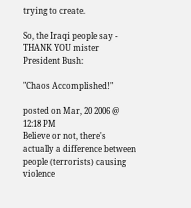trying to create.

So, the Iraqi people say - THANK YOU mister President Bush:

"Chaos Accomplished!"

posted on Mar, 20 2006 @ 12:18 PM
Believe or not, there's actually a difference between people (terrorists) causing violence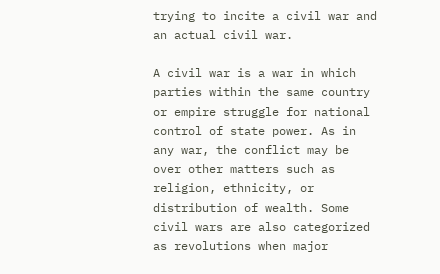trying to incite a civil war and an actual civil war.

A civil war is a war in which parties within the same country or empire struggle for national control of state power. As in any war, the conflict may be over other matters such as religion, ethnicity, or distribution of wealth. Some civil wars are also categorized as revolutions when major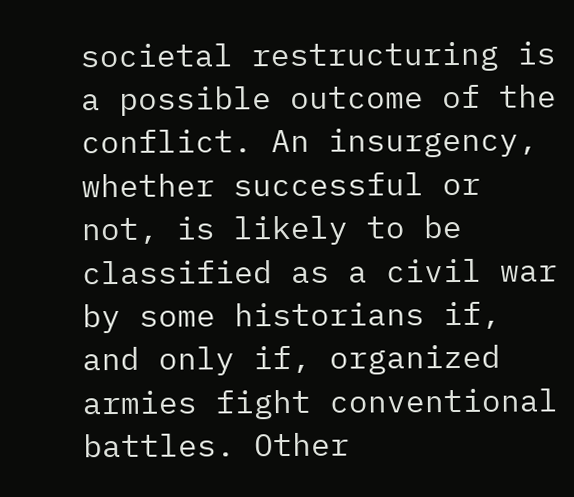societal restructuring is a possible outcome of the conflict. An insurgency, whether successful or not, is likely to be classified as a civil war by some historians if, and only if, organized armies fight conventional battles. Other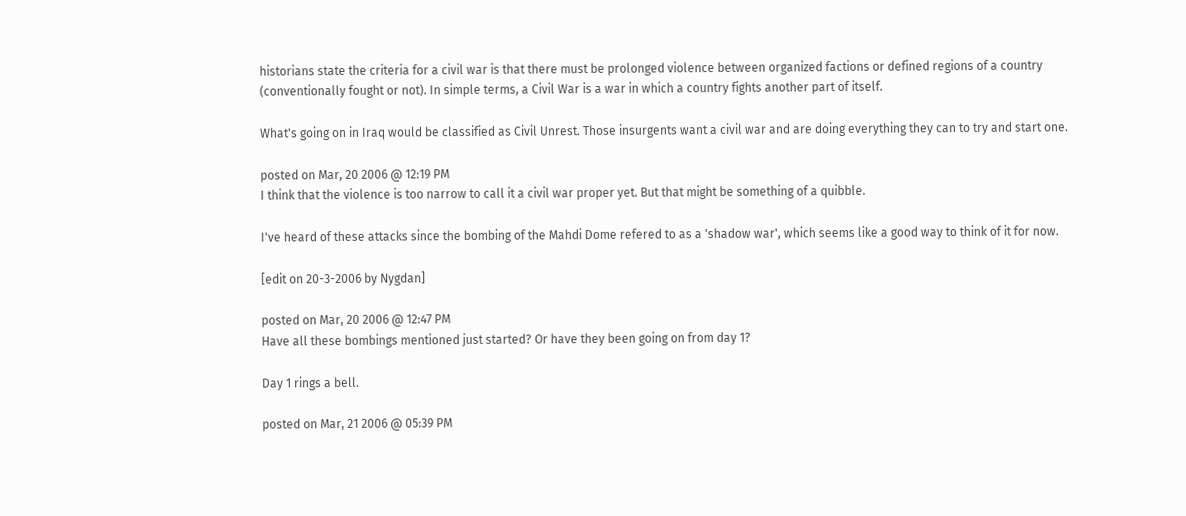historians state the criteria for a civil war is that there must be prolonged violence between organized factions or defined regions of a country (conventionally fought or not). In simple terms, a Civil War is a war in which a country fights another part of itself.

What's going on in Iraq would be classified as Civil Unrest. Those insurgents want a civil war and are doing everything they can to try and start one.

posted on Mar, 20 2006 @ 12:19 PM
I think that the violence is too narrow to call it a civil war proper yet. But that might be something of a quibble.

I've heard of these attacks since the bombing of the Mahdi Dome refered to as a 'shadow war', which seems like a good way to think of it for now.

[edit on 20-3-2006 by Nygdan]

posted on Mar, 20 2006 @ 12:47 PM
Have all these bombings mentioned just started? Or have they been going on from day 1?

Day 1 rings a bell.

posted on Mar, 21 2006 @ 05:39 PM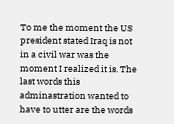To me the moment the US president stated Iraq is not in a civil war was the moment I realized it is. The last words this adminastration wanted to have to utter are the words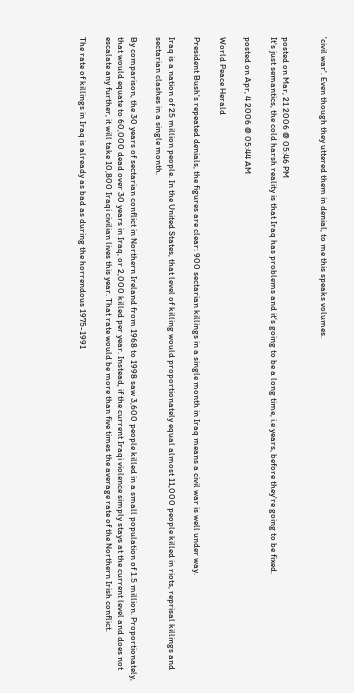'civil war'. Even though they uttered them in denial, to me this speaks volumes.


posted on Mar, 21 2006 @ 05:46 PM
It's just semantics, the cold harsh reality is that Iraq has problems and it's going to be a long time, i.e years, before they're going to be fixed.

posted on Apr, 4 2006 @ 05:44 AM

World Peace Herald

President Bush's repeated denials, the figures are clear: 900 sectarian killings in a single month in Iraq means a civil war is well under way.

Iraq is a nation of 25 million people. In the United States, that level of killing would proportionately equal almost 11,000 people killed in riots, reprisal killings and sectarian clashes in a single month.

By comparison, the 30 years of sectarian conflict in Northern Ireland from 1968 to 1998 saw 3,600 people killed in a small population of 1.5 million. Proportionately, that would equate to 60,000 dead over 30 years in Iraq, or 2,000 killed per year. Instead, if the current Iraqi violence simply stays at the current level and does not escalate any further, it will take 10,800 Iraqi civilian lives this year. That rate would be more than five times the average rate of the Northern Irish conflict.

The rate of killings in Iraq is already as bad as during the horrendous 1975-1991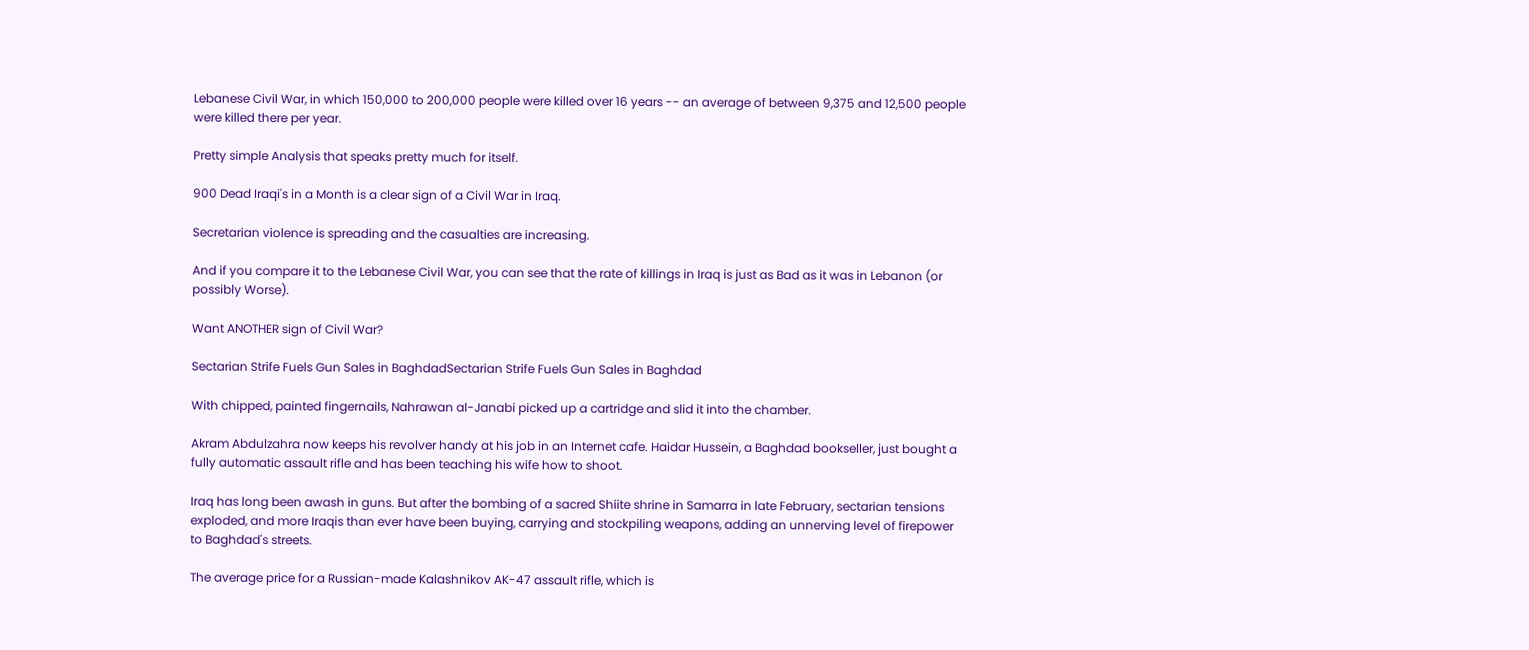Lebanese Civil War, in which 150,000 to 200,000 people were killed over 16 years -- an average of between 9,375 and 12,500 people were killed there per year.

Pretty simple Analysis that speaks pretty much for itself.

900 Dead Iraqi's in a Month is a clear sign of a Civil War in Iraq.

Secretarian violence is spreading and the casualties are increasing.

And if you compare it to the Lebanese Civil War, you can see that the rate of killings in Iraq is just as Bad as it was in Lebanon (or possibly Worse).

Want ANOTHER sign of Civil War?

Sectarian Strife Fuels Gun Sales in BaghdadSectarian Strife Fuels Gun Sales in Baghdad

With chipped, painted fingernails, Nahrawan al-Janabi picked up a cartridge and slid it into the chamber.

Akram Abdulzahra now keeps his revolver handy at his job in an Internet cafe. Haidar Hussein, a Baghdad bookseller, just bought a fully automatic assault rifle and has been teaching his wife how to shoot.

Iraq has long been awash in guns. But after the bombing of a sacred Shiite shrine in Samarra in late February, sectarian tensions exploded, and more Iraqis than ever have been buying, carrying and stockpiling weapons, adding an unnerving level of firepower to Baghdad's streets.

The average price for a Russian-made Kalashnikov AK-47 assault rifle, which is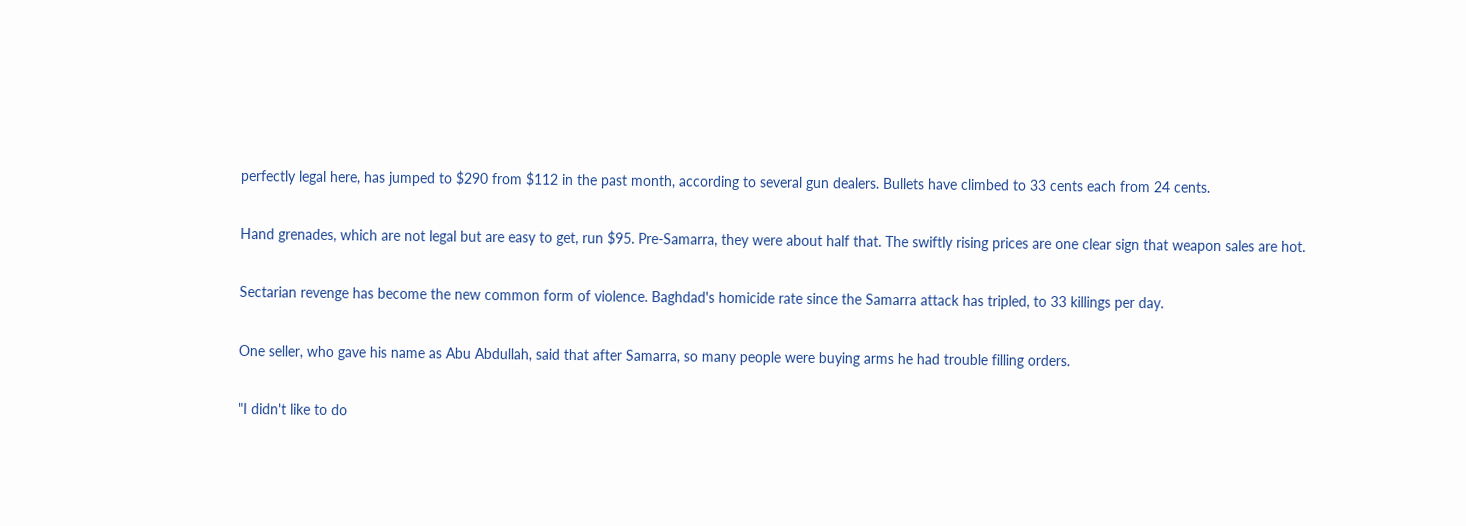perfectly legal here, has jumped to $290 from $112 in the past month, according to several gun dealers. Bullets have climbed to 33 cents each from 24 cents.

Hand grenades, which are not legal but are easy to get, run $95. Pre-Samarra, they were about half that. The swiftly rising prices are one clear sign that weapon sales are hot.

Sectarian revenge has become the new common form of violence. Baghdad's homicide rate since the Samarra attack has tripled, to 33 killings per day.

One seller, who gave his name as Abu Abdullah, said that after Samarra, so many people were buying arms he had trouble filling orders.

"I didn't like to do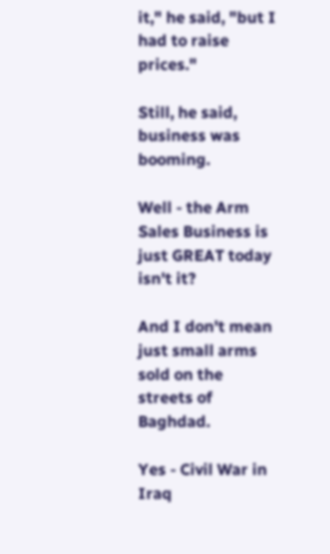it," he said, "but I had to raise prices."

Still, he said, business was booming.

Well - the Arm Sales Business is just GREAT today isn't it?

And I don't mean just small arms sold on the streets of Baghdad.

Yes - Civil War in Iraq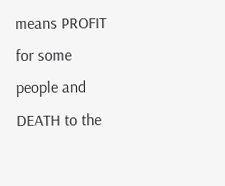means PROFIT for some people and DEATH to the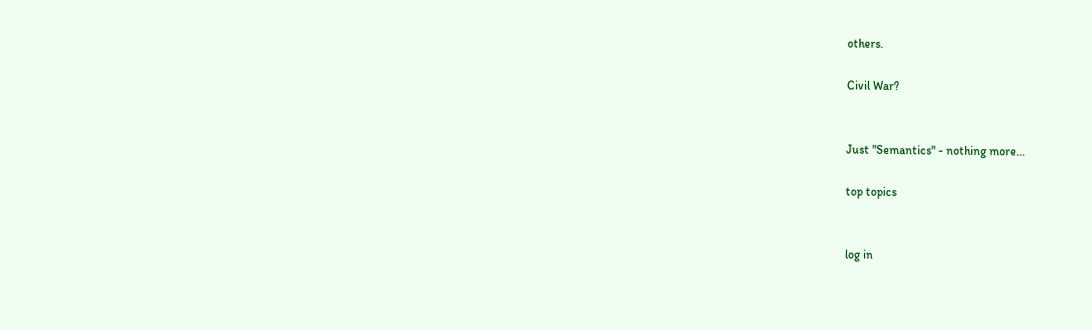others.

Civil War?


Just "Semantics" - nothing more...

top topics


log in